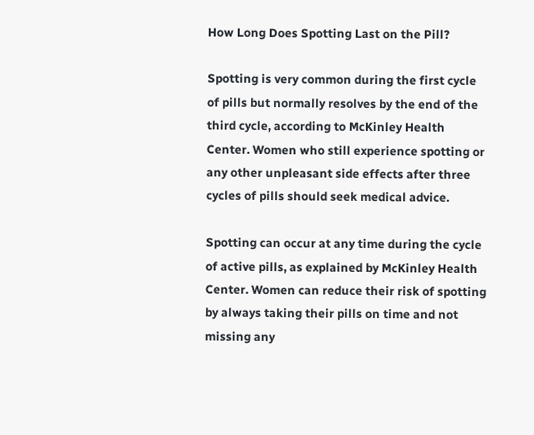How Long Does Spotting Last on the Pill?

Spotting is very common during the first cycle of pills but normally resolves by the end of the third cycle, according to McKinley Health Center. Women who still experience spotting or any other unpleasant side effects after three cycles of pills should seek medical advice.

Spotting can occur at any time during the cycle of active pills, as explained by McKinley Health Center. Women can reduce their risk of spotting by always taking their pills on time and not missing any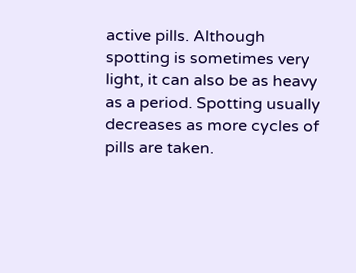active pills. Although spotting is sometimes very light, it can also be as heavy as a period. Spotting usually decreases as more cycles of pills are taken.